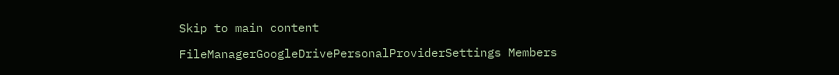Skip to main content

FileManagerGoogleDrivePersonalProviderSettings Members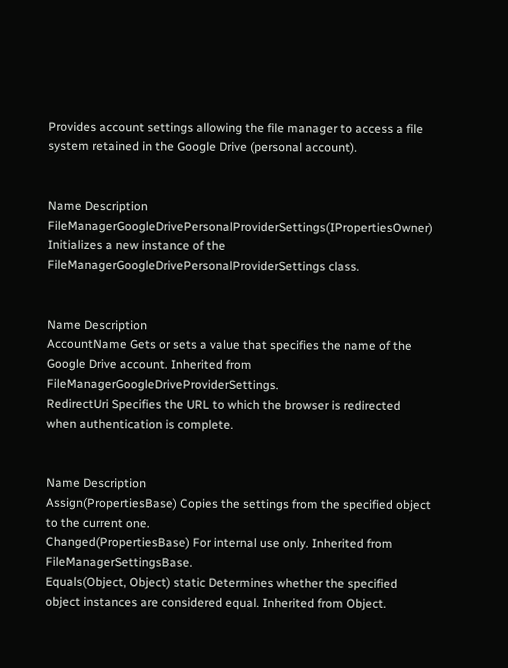Provides account settings allowing the file manager to access a file system retained in the Google Drive (personal account).


Name Description
FileManagerGoogleDrivePersonalProviderSettings(IPropertiesOwner) Initializes a new instance of the FileManagerGoogleDrivePersonalProviderSettings class.


Name Description
AccountName Gets or sets a value that specifies the name of the Google Drive account. Inherited from FileManagerGoogleDriveProviderSettings.
RedirectUri Specifies the URL to which the browser is redirected when authentication is complete.


Name Description
Assign(PropertiesBase) Copies the settings from the specified object to the current one.
Changed(PropertiesBase) For internal use only. Inherited from FileManagerSettingsBase.
Equals(Object, Object) static Determines whether the specified object instances are considered equal. Inherited from Object.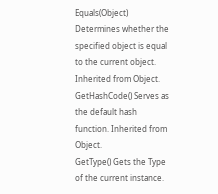Equals(Object) Determines whether the specified object is equal to the current object. Inherited from Object.
GetHashCode() Serves as the default hash function. Inherited from Object.
GetType() Gets the Type of the current instance.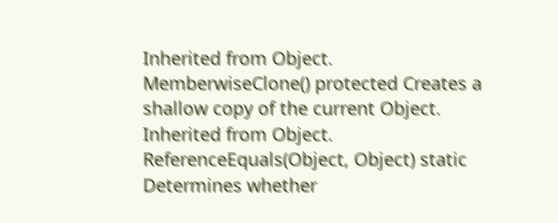Inherited from Object.
MemberwiseClone() protected Creates a shallow copy of the current Object. Inherited from Object.
ReferenceEquals(Object, Object) static Determines whether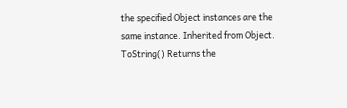the specified Object instances are the same instance. Inherited from Object.
ToString() Returns the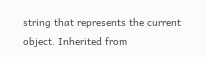string that represents the current object. Inherited from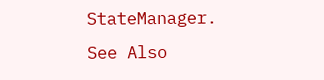StateManager.
See Also